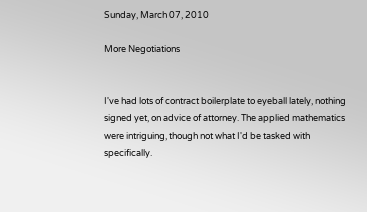Sunday, March 07, 2010

More Negotiations


I've had lots of contract boilerplate to eyeball lately, nothing signed yet, on advice of attorney. The applied mathematics were intriguing, though not what I'd be tasked with specifically.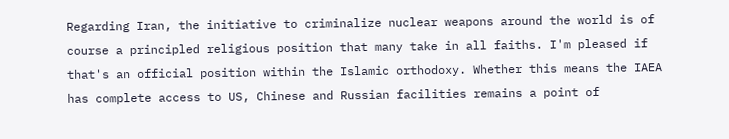Regarding Iran, the initiative to criminalize nuclear weapons around the world is of course a principled religious position that many take in all faiths. I'm pleased if that's an official position within the Islamic orthodoxy. Whether this means the IAEA has complete access to US, Chinese and Russian facilities remains a point of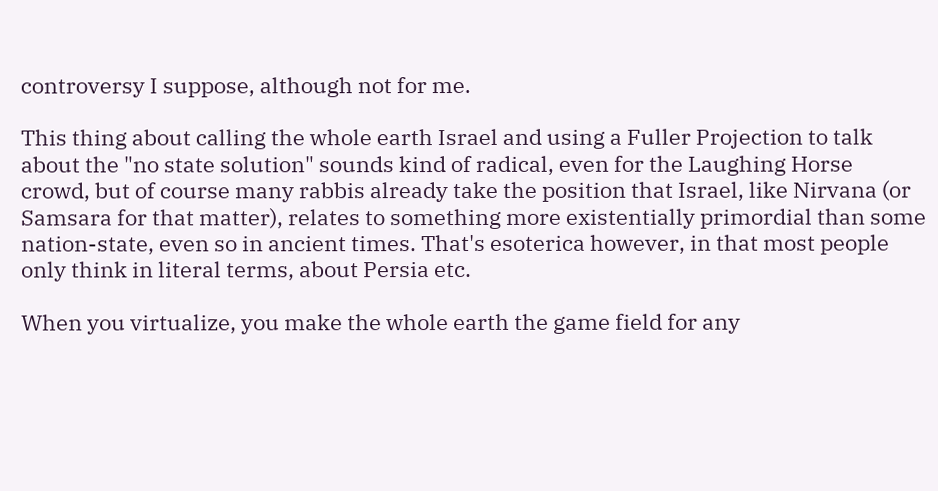controversy I suppose, although not for me.

This thing about calling the whole earth Israel and using a Fuller Projection to talk about the "no state solution" sounds kind of radical, even for the Laughing Horse crowd, but of course many rabbis already take the position that Israel, like Nirvana (or Samsara for that matter), relates to something more existentially primordial than some nation-state, even so in ancient times. That's esoterica however, in that most people only think in literal terms, about Persia etc.

When you virtualize, you make the whole earth the game field for any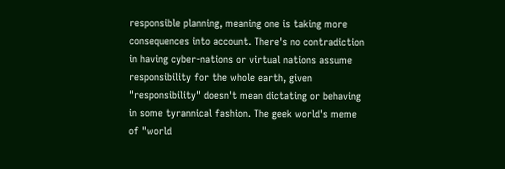responsible planning, meaning one is taking more consequences into account. There's no contradiction in having cyber-nations or virtual nations assume responsibility for the whole earth, given "responsibility" doesn't mean dictating or behaving in some tyrannical fashion. The geek world's meme of "world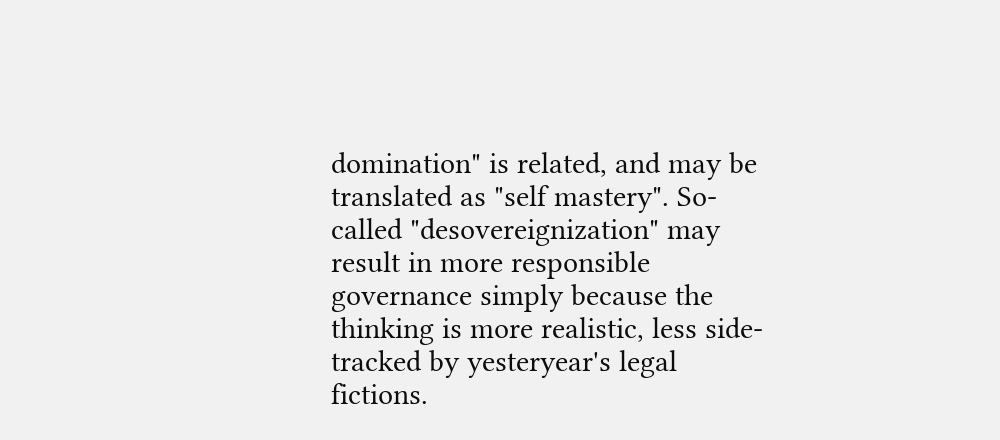domination" is related, and may be translated as "self mastery". So-called "desovereignization" may result in more responsible governance simply because the thinking is more realistic, less side-tracked by yesteryear's legal fictions.